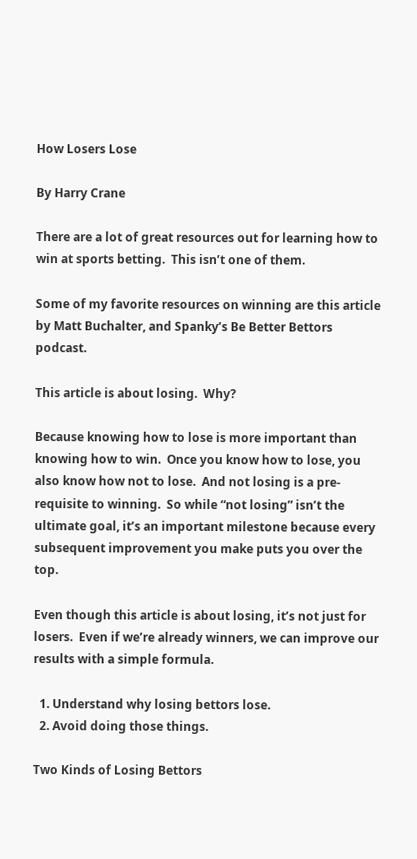How Losers Lose

By Harry Crane

There are a lot of great resources out for learning how to win at sports betting.  This isn’t one of them.

Some of my favorite resources on winning are this article by Matt Buchalter, and Spanky’s Be Better Bettors podcast.

This article is about losing.  Why?

Because knowing how to lose is more important than knowing how to win.  Once you know how to lose, you also know how not to lose.  And not losing is a pre-requisite to winning.  So while “not losing” isn’t the ultimate goal, it’s an important milestone because every subsequent improvement you make puts you over the top.

Even though this article is about losing, it’s not just for losers.  Even if we’re already winners, we can improve our results with a simple formula.

  1. Understand why losing bettors lose.
  2. Avoid doing those things.

Two Kinds of Losing Bettors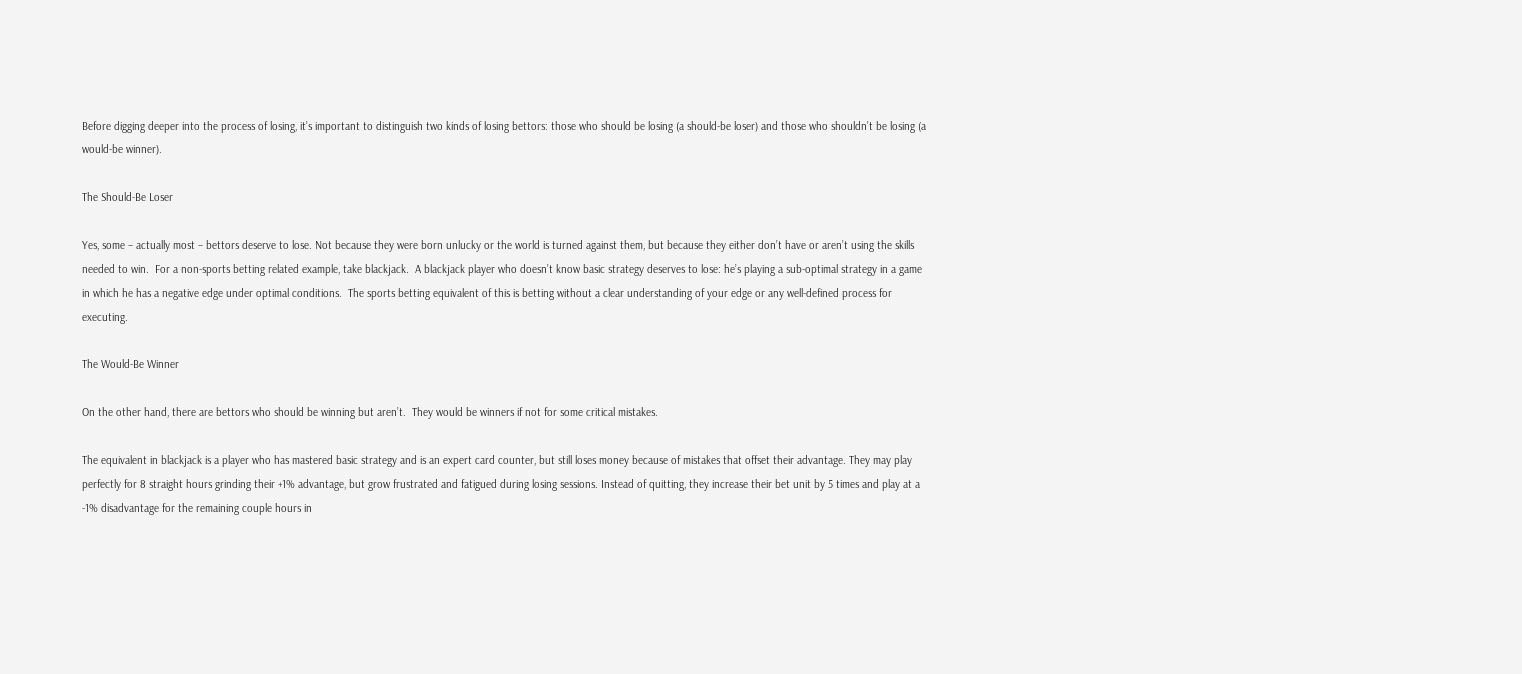Before digging deeper into the process of losing, it’s important to distinguish two kinds of losing bettors: those who should be losing (a should-be loser) and those who shouldn’t be losing (a would-be winner).

The Should-Be Loser

Yes, some – actually most – bettors deserve to lose. Not because they were born unlucky or the world is turned against them, but because they either don’t have or aren’t using the skills needed to win.  For a non-sports betting related example, take blackjack.  A blackjack player who doesn’t know basic strategy deserves to lose: he’s playing a sub-optimal strategy in a game in which he has a negative edge under optimal conditions.  The sports betting equivalent of this is betting without a clear understanding of your edge or any well-defined process for executing.

The Would-Be Winner

On the other hand, there are bettors who should be winning but aren’t.  They would be winners if not for some critical mistakes.

The equivalent in blackjack is a player who has mastered basic strategy and is an expert card counter, but still loses money because of mistakes that offset their advantage. They may play perfectly for 8 straight hours grinding their +1% advantage, but grow frustrated and fatigued during losing sessions. Instead of quitting, they increase their bet unit by 5 times and play at a -1% disadvantage for the remaining couple hours in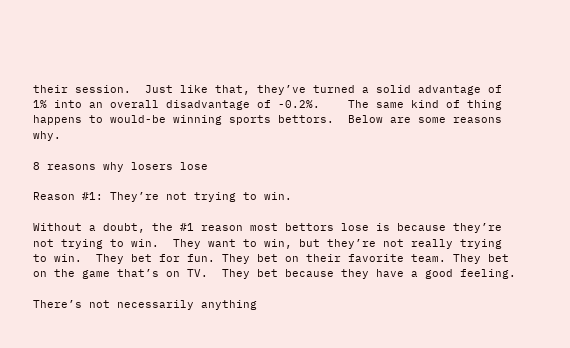their session.  Just like that, they’ve turned a solid advantage of 1% into an overall disadvantage of -0.2%.    The same kind of thing happens to would-be winning sports bettors.  Below are some reasons why.

8 reasons why losers lose

Reason #1: They’re not trying to win.

Without a doubt, the #1 reason most bettors lose is because they’re not trying to win.  They want to win, but they’re not really trying to win.  They bet for fun. They bet on their favorite team. They bet on the game that’s on TV.  They bet because they have a good feeling.

There’s not necessarily anything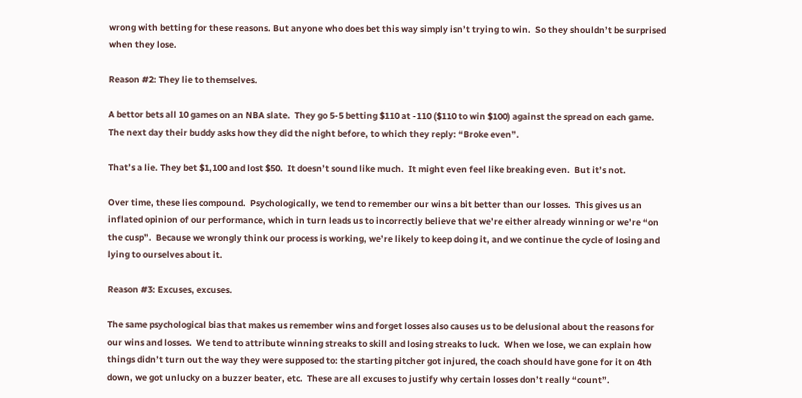wrong with betting for these reasons. But anyone who does bet this way simply isn’t trying to win.  So they shouldn’t be surprised when they lose.

Reason #2: They lie to themselves.

A bettor bets all 10 games on an NBA slate.  They go 5-5 betting $110 at -110 ($110 to win $100) against the spread on each game.  The next day their buddy asks how they did the night before, to which they reply: “Broke even”.

That’s a lie. They bet $1,100 and lost $50.  It doesn’t sound like much.  It might even feel like breaking even.  But it’s not.

Over time, these lies compound.  Psychologically, we tend to remember our wins a bit better than our losses.  This gives us an inflated opinion of our performance, which in turn leads us to incorrectly believe that we’re either already winning or we’re “on the cusp”.  Because we wrongly think our process is working, we’re likely to keep doing it, and we continue the cycle of losing and lying to ourselves about it.

Reason #3: Excuses, excuses.

The same psychological bias that makes us remember wins and forget losses also causes us to be delusional about the reasons for our wins and losses.  We tend to attribute winning streaks to skill and losing streaks to luck.  When we lose, we can explain how things didn’t turn out the way they were supposed to: the starting pitcher got injured, the coach should have gone for it on 4th down, we got unlucky on a buzzer beater, etc.  These are all excuses to justify why certain losses don’t really “count”.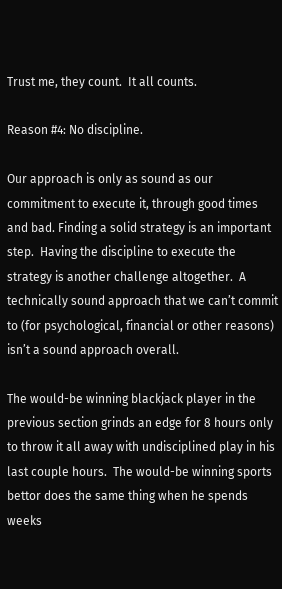Trust me, they count.  It all counts.

Reason #4: No discipline.

Our approach is only as sound as our commitment to execute it, through good times and bad. Finding a solid strategy is an important step.  Having the discipline to execute the strategy is another challenge altogether.  A technically sound approach that we can’t commit to (for psychological, financial or other reasons) isn’t a sound approach overall.

The would-be winning blackjack player in the previous section grinds an edge for 8 hours only to throw it all away with undisciplined play in his last couple hours.  The would-be winning sports bettor does the same thing when he spends weeks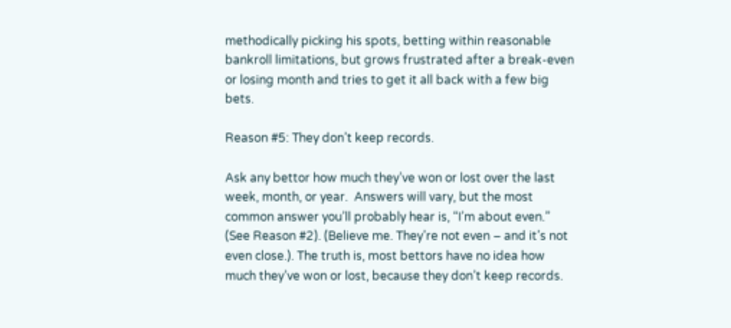methodically picking his spots, betting within reasonable bankroll limitations, but grows frustrated after a break-even or losing month and tries to get it all back with a few big bets.

Reason #5: They don’t keep records.

Ask any bettor how much they’ve won or lost over the last week, month, or year.  Answers will vary, but the most common answer you’ll probably hear is, “I’m about even.”  (See Reason #2). (Believe me. They’re not even – and it’s not even close.). The truth is, most bettors have no idea how much they’ve won or lost, because they don’t keep records.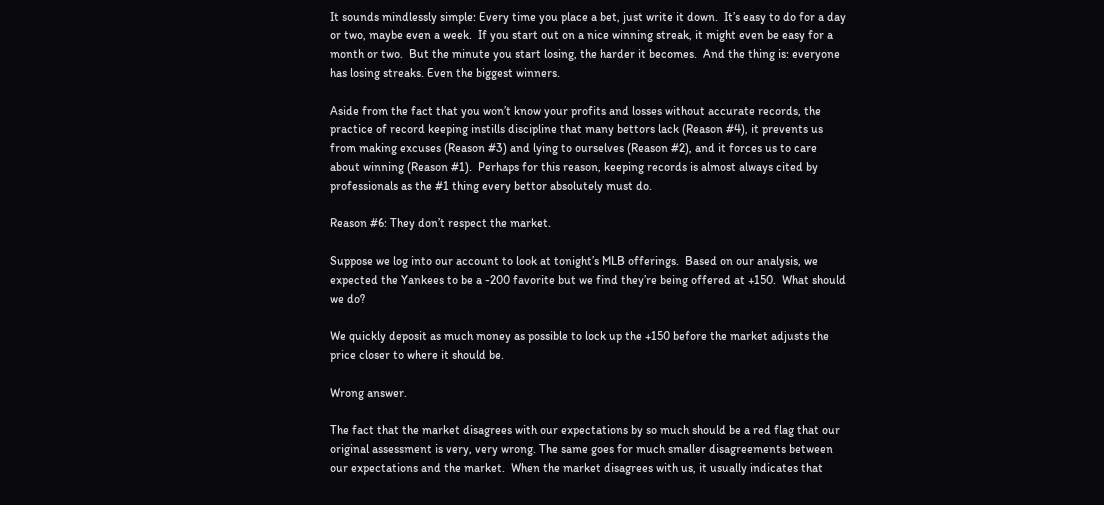It sounds mindlessly simple: Every time you place a bet, just write it down.  It’s easy to do for a day or two, maybe even a week.  If you start out on a nice winning streak, it might even be easy for a month or two.  But the minute you start losing, the harder it becomes.  And the thing is: everyone has losing streaks. Even the biggest winners.

Aside from the fact that you won’t know your profits and losses without accurate records, the practice of record keeping instills discipline that many bettors lack (Reason #4), it prevents us from making excuses (Reason #3) and lying to ourselves (Reason #2), and it forces us to care about winning (Reason #1).  Perhaps for this reason, keeping records is almost always cited by professionals as the #1 thing every bettor absolutely must do.

Reason #6: They don’t respect the market.

Suppose we log into our account to look at tonight’s MLB offerings.  Based on our analysis, we expected the Yankees to be a -200 favorite but we find they’re being offered at +150.  What should we do?

We quickly deposit as much money as possible to lock up the +150 before the market adjusts the price closer to where it should be.

Wrong answer.

The fact that the market disagrees with our expectations by so much should be a red flag that our original assessment is very, very wrong. The same goes for much smaller disagreements between our expectations and the market.  When the market disagrees with us, it usually indicates that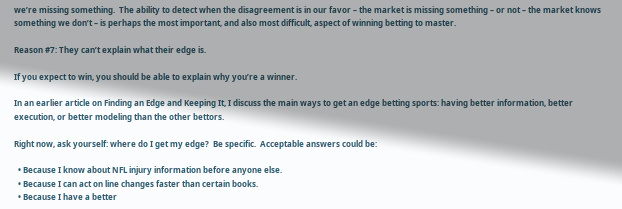we’re missing something.  The ability to detect when the disagreement is in our favor – the market is missing something – or not – the market knows something we don’t – is perhaps the most important, and also most difficult, aspect of winning betting to master.

Reason #7: They can’t explain what their edge is.

If you expect to win, you should be able to explain why you’re a winner.

In an earlier article on Finding an Edge and Keeping It, I discuss the main ways to get an edge betting sports: having better information, better execution, or better modeling than the other bettors.

Right now, ask yourself: where do I get my edge?  Be specific.  Acceptable answers could be:

  • Because I know about NFL injury information before anyone else.
  • Because I can act on line changes faster than certain books.
  • Because I have a better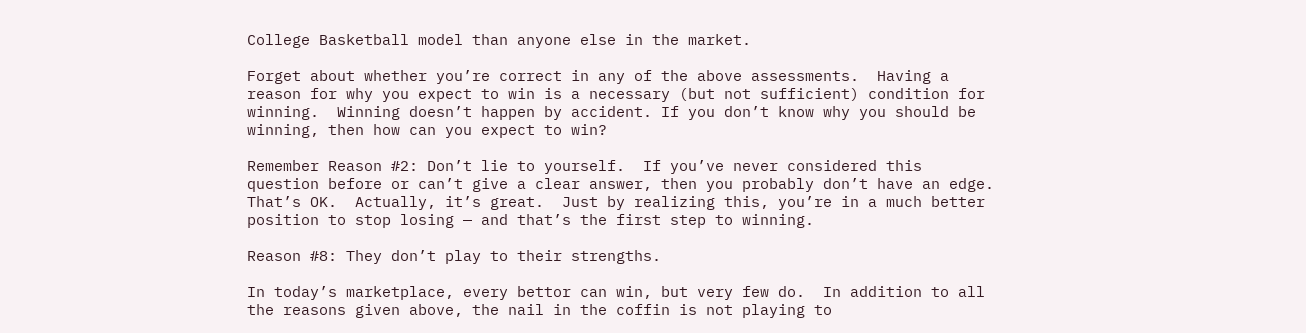College Basketball model than anyone else in the market.

Forget about whether you’re correct in any of the above assessments.  Having a reason for why you expect to win is a necessary (but not sufficient) condition for winning.  Winning doesn’t happen by accident. If you don’t know why you should be winning, then how can you expect to win?

Remember Reason #2: Don’t lie to yourself.  If you’ve never considered this question before or can’t give a clear answer, then you probably don’t have an edge. That’s OK.  Actually, it’s great.  Just by realizing this, you’re in a much better position to stop losing — and that’s the first step to winning.

Reason #8: They don’t play to their strengths.

In today’s marketplace, every bettor can win, but very few do.  In addition to all the reasons given above, the nail in the coffin is not playing to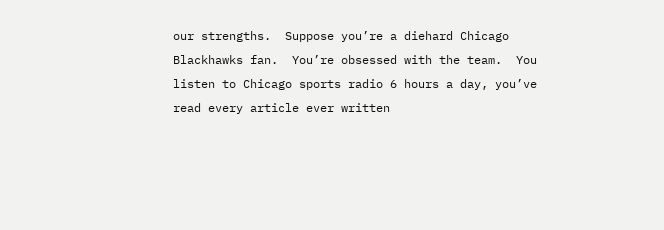our strengths.  Suppose you’re a diehard Chicago Blackhawks fan.  You’re obsessed with the team.  You listen to Chicago sports radio 6 hours a day, you’ve read every article ever written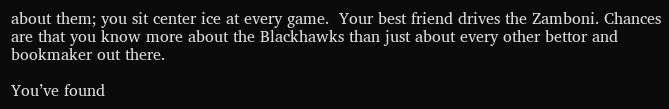about them; you sit center ice at every game.  Your best friend drives the Zamboni. Chances are that you know more about the Blackhawks than just about every other bettor and bookmaker out there.

You’ve found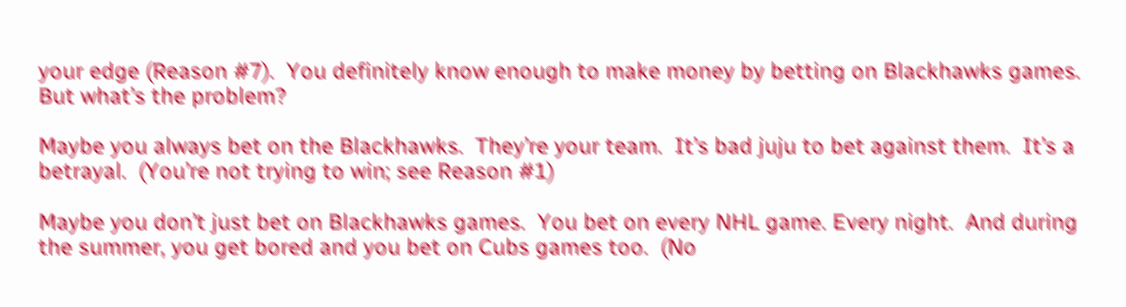your edge (Reason #7).  You definitely know enough to make money by betting on Blackhawks games.  But what’s the problem?

Maybe you always bet on the Blackhawks.  They’re your team.  It’s bad juju to bet against them.  It’s a betrayal.  (You’re not trying to win; see Reason #1)

Maybe you don’t just bet on Blackhawks games.  You bet on every NHL game. Every night.  And during the summer, you get bored and you bet on Cubs games too.  (No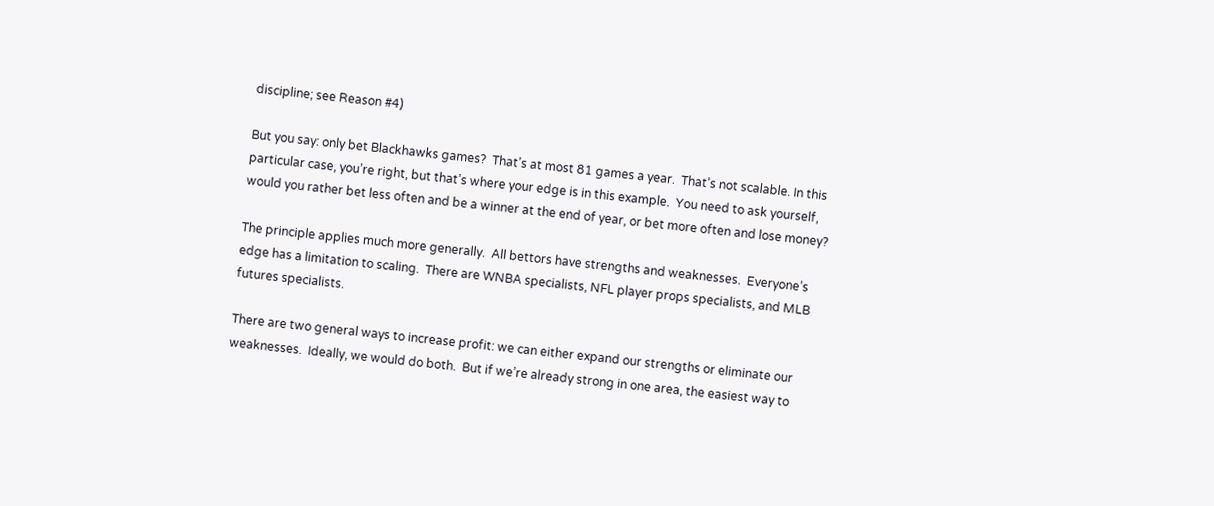discipline; see Reason #4)

But you say: only bet Blackhawks games?  That’s at most 81 games a year.  That’s not scalable. In this particular case, you’re right, but that’s where your edge is in this example.  You need to ask yourself, would you rather bet less often and be a winner at the end of year, or bet more often and lose money?

The principle applies much more generally.  All bettors have strengths and weaknesses.  Everyone’s edge has a limitation to scaling.  There are WNBA specialists, NFL player props specialists, and MLB futures specialists.

There are two general ways to increase profit: we can either expand our strengths or eliminate our weaknesses.  Ideally, we would do both.  But if we’re already strong in one area, the easiest way to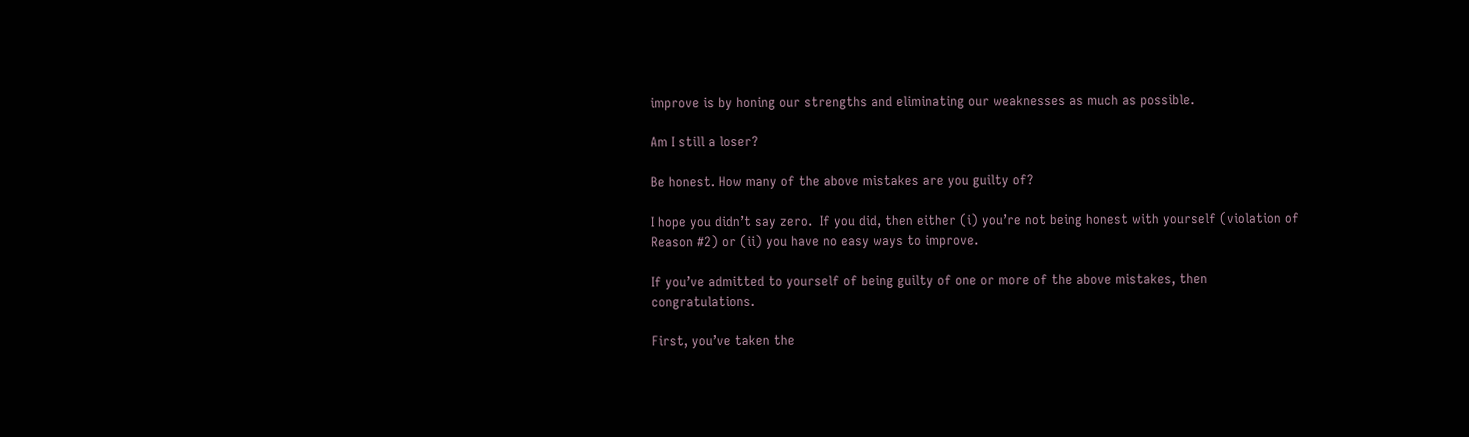improve is by honing our strengths and eliminating our weaknesses as much as possible.

Am I still a loser?

Be honest. How many of the above mistakes are you guilty of?

I hope you didn’t say zero.  If you did, then either (i) you’re not being honest with yourself (violation of Reason #2) or (ii) you have no easy ways to improve.

If you’ve admitted to yourself of being guilty of one or more of the above mistakes, then congratulations.

First, you’ve taken the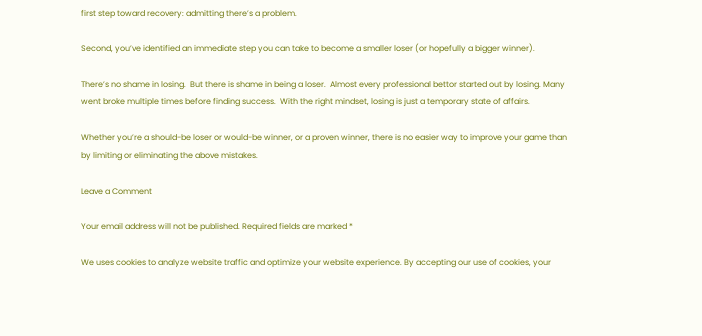first step toward recovery: admitting there’s a problem.

Second, you’ve identified an immediate step you can take to become a smaller loser (or hopefully a bigger winner).

There’s no shame in losing.  But there is shame in being a loser.  Almost every professional bettor started out by losing. Many went broke multiple times before finding success.  With the right mindset, losing is just a temporary state of affairs.

Whether you’re a should-be loser or would-be winner, or a proven winner, there is no easier way to improve your game than by limiting or eliminating the above mistakes.

Leave a Comment

Your email address will not be published. Required fields are marked *

We uses cookies to analyze website traffic and optimize your website experience. By accepting our use of cookies, your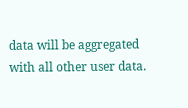data will be aggregated with all other user data.